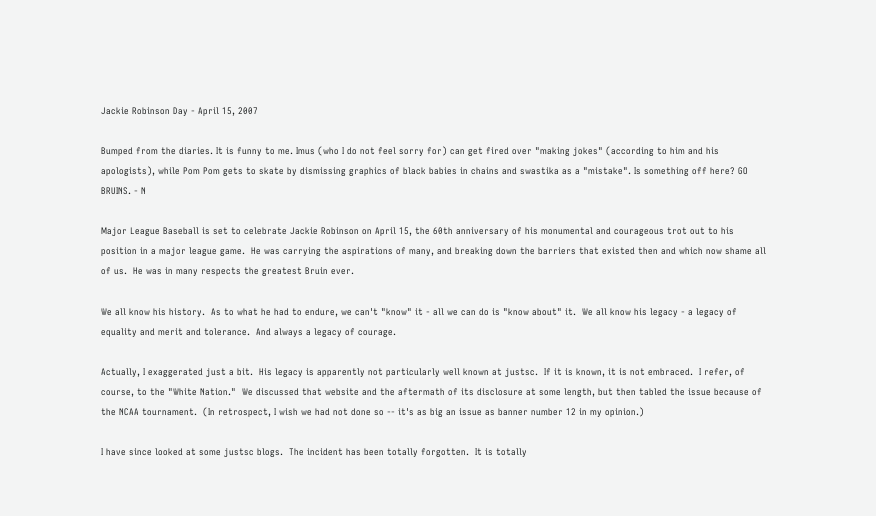Jackie Robinson Day - April 15, 2007

Bumped from the diaries. It is funny to me. Imus (who I do not feel sorry for) can get fired over "making jokes" (according to him and his apologists), while Pom Pom gets to skate by dismissing graphics of black babies in chains and swastika as a "mistake". Is something off here? GO BRUINS. - N

Major League Baseball is set to celebrate Jackie Robinson on April 15, the 60th anniversary of his monumental and courageous trot out to his position in a major league game.  He was carrying the aspirations of many, and breaking down the barriers that existed then and which now shame all of us.  He was in many respects the greatest Bruin ever.

We all know his history.  As to what he had to endure, we can't "know" it - all we can do is "know about" it.  We all know his legacy - a legacy of equality and merit and tolerance.  And always a legacy of courage.

Actually, I exaggerated just a bit.  His legacy is apparently not particularly well known at justsc.  If it is known, it is not embraced.  I refer, of course, to the "White Nation."  We discussed that website and the aftermath of its disclosure at some length, but then tabled the issue because of the NCAA tournament.  (In retrospect, I wish we had not done so -- it's as big an issue as banner number 12 in my opinion.)

I have since looked at some justsc blogs.  The incident has been totally forgotten.  It is totally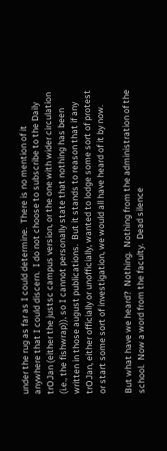under the rug as far as I could determine.  There is no mention of it anywhere that I could discern.  I do not choose to subscribe to the Daily trOJan (either the justsc campus version, or the one with wider circulation (i.e., the fishwrap)), so I cannot personally state that nothing has been written in those august publications.  But it stands to reason that if any trOJan, either officially or unofficially, wanted to lodge some sort of protest or start some sort of investigation, we would all have heard of it by now.

But what have we heard?  Nothing.  Nothing from the administration of the school.  Now a word from the faculty.  Dead silence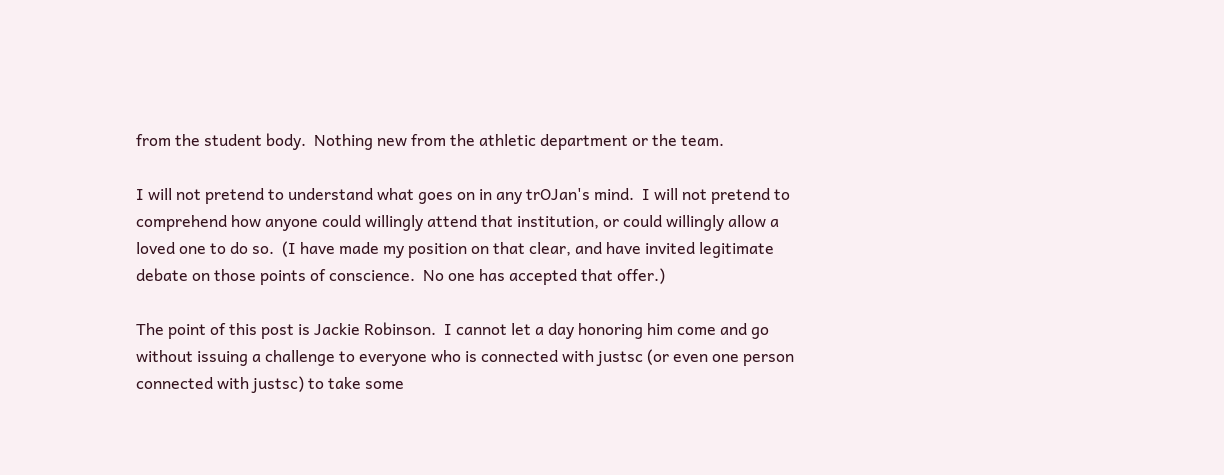from the student body.  Nothing new from the athletic department or the team.

I will not pretend to understand what goes on in any trOJan's mind.  I will not pretend to comprehend how anyone could willingly attend that institution, or could willingly allow a loved one to do so.  (I have made my position on that clear, and have invited legitimate debate on those points of conscience.  No one has accepted that offer.)

The point of this post is Jackie Robinson.  I cannot let a day honoring him come and go without issuing a challenge to everyone who is connected with justsc (or even one person connected with justsc) to take some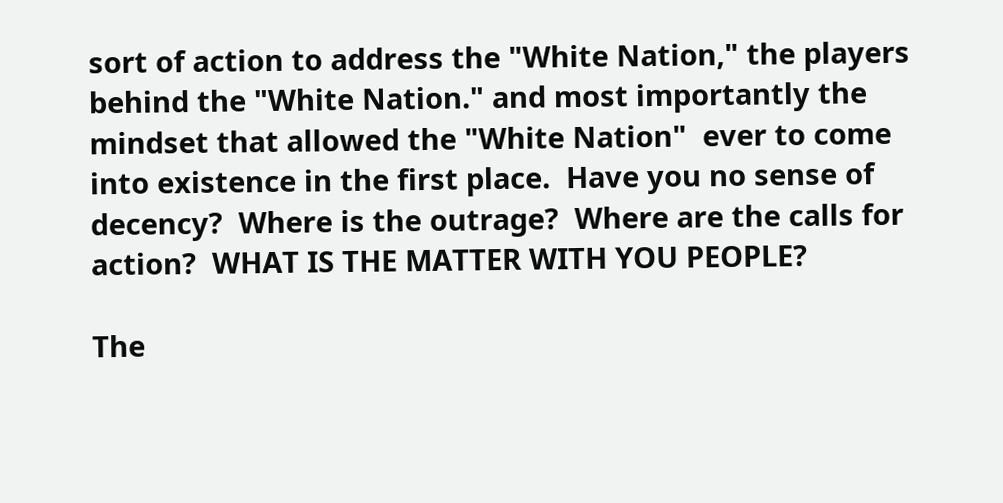sort of action to address the "White Nation," the players behind the "White Nation." and most importantly the mindset that allowed the "White Nation"  ever to come into existence in the first place.  Have you no sense of decency?  Where is the outrage?  Where are the calls for action?  WHAT IS THE MATTER WITH YOU PEOPLE?

The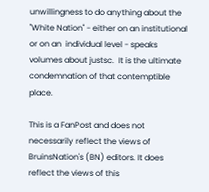unwillingness to do anything about the "White Nation" - either on an institutional or on an  individual level - speaks volumes about justsc.  It is the ultimate condemnation of that contemptible place.

This is a FanPost and does not necessarily reflect the views of BruinsNation's (BN) editors. It does reflect the views of this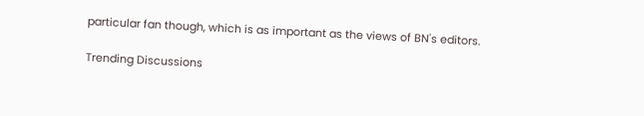particular fan though, which is as important as the views of BN's editors.

Trending Discussions